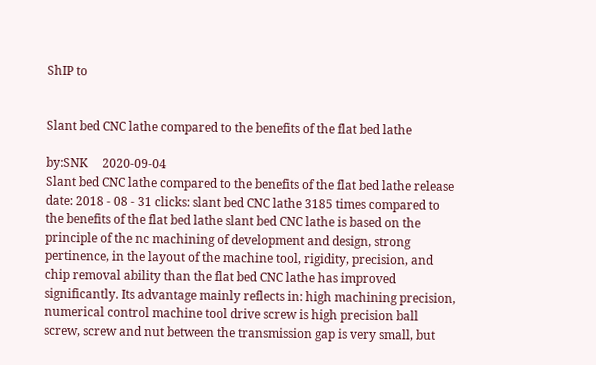ShIP to


Slant bed CNC lathe compared to the benefits of the flat bed lathe

by:SNK     2020-09-04
Slant bed CNC lathe compared to the benefits of the flat bed lathe release date: 2018 - 08 - 31 clicks: slant bed CNC lathe 3185 times compared to the benefits of the flat bed lathe slant bed CNC lathe is based on the principle of the nc machining of development and design, strong pertinence, in the layout of the machine tool, rigidity, precision, and chip removal ability than the flat bed CNC lathe has improved significantly. Its advantage mainly reflects in: high machining precision, numerical control machine tool drive screw is high precision ball screw, screw and nut between the transmission gap is very small, but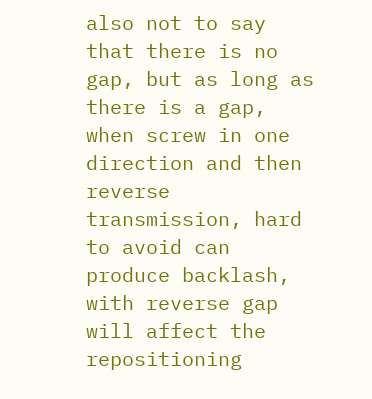also not to say that there is no gap, but as long as there is a gap, when screw in one direction and then reverse transmission, hard to avoid can produce backlash, with reverse gap will affect the repositioning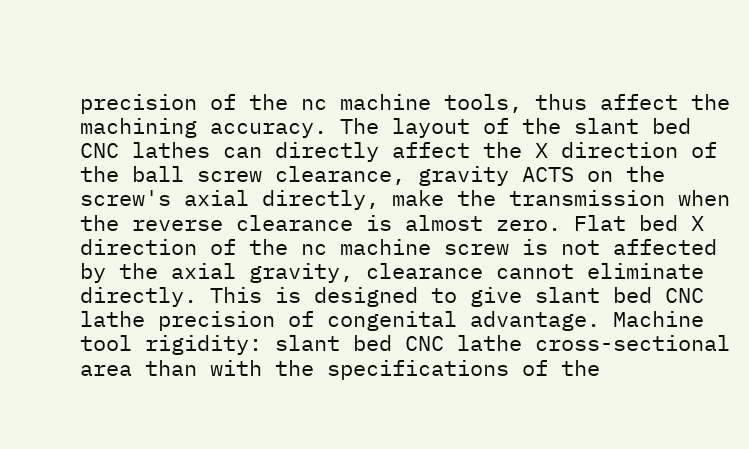precision of the nc machine tools, thus affect the machining accuracy. The layout of the slant bed CNC lathes can directly affect the X direction of the ball screw clearance, gravity ACTS on the screw's axial directly, make the transmission when the reverse clearance is almost zero. Flat bed X direction of the nc machine screw is not affected by the axial gravity, clearance cannot eliminate directly. This is designed to give slant bed CNC lathe precision of congenital advantage. Machine tool rigidity: slant bed CNC lathe cross-sectional area than with the specifications of the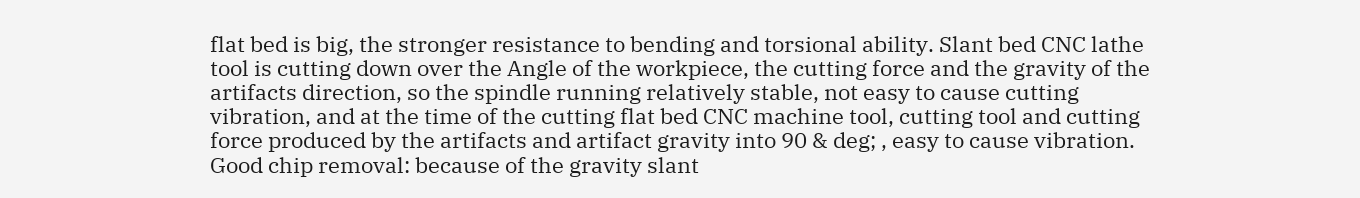flat bed is big, the stronger resistance to bending and torsional ability. Slant bed CNC lathe tool is cutting down over the Angle of the workpiece, the cutting force and the gravity of the artifacts direction, so the spindle running relatively stable, not easy to cause cutting vibration, and at the time of the cutting flat bed CNC machine tool, cutting tool and cutting force produced by the artifacts and artifact gravity into 90 & deg; , easy to cause vibration. Good chip removal: because of the gravity slant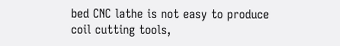bed CNC lathe is not easy to produce coil cutting tools,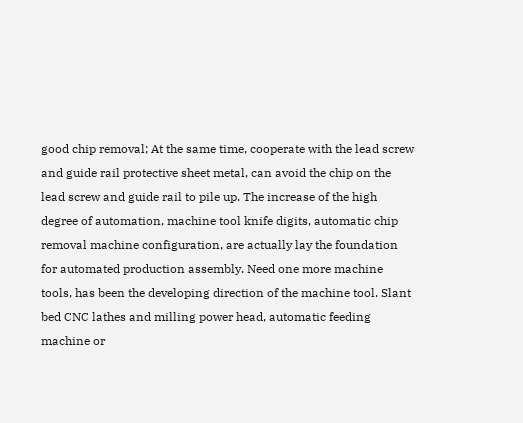good chip removal; At the same time, cooperate with the lead screw and guide rail protective sheet metal, can avoid the chip on the lead screw and guide rail to pile up. The increase of the high degree of automation, machine tool knife digits, automatic chip removal machine configuration, are actually lay the foundation for automated production assembly. Need one more machine tools, has been the developing direction of the machine tool. Slant bed CNC lathes and milling power head, automatic feeding machine or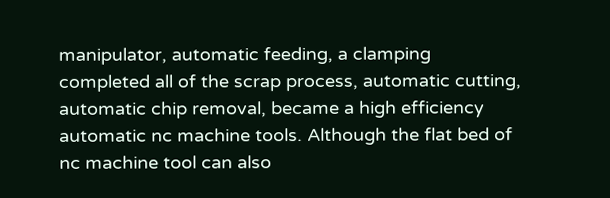manipulator, automatic feeding, a clamping completed all of the scrap process, automatic cutting, automatic chip removal, became a high efficiency automatic nc machine tools. Although the flat bed of nc machine tool can also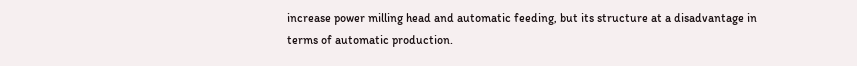increase power milling head and automatic feeding, but its structure at a disadvantage in terms of automatic production.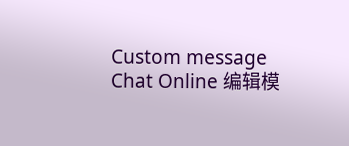Custom message
Chat Online 编辑模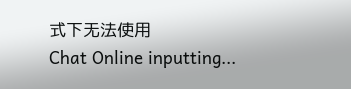式下无法使用
Chat Online inputting...